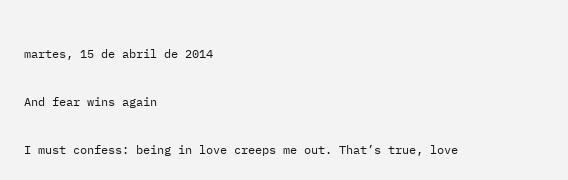martes, 15 de abril de 2014

And fear wins again

I must confess: being in love creeps me out. That’s true, love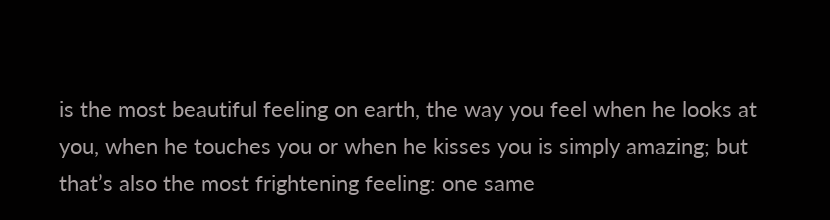is the most beautiful feeling on earth, the way you feel when he looks at you, when he touches you or when he kisses you is simply amazing; but that’s also the most frightening feeling: one same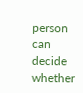person can decide whether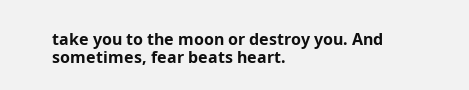take you to the moon or destroy you. And sometimes, fear beats heart.